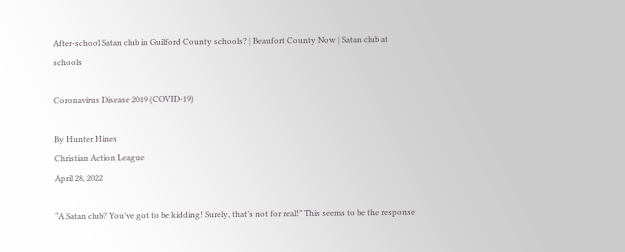After-school Satan club in Guilford County schools? | Beaufort County Now | Satan club at schools

Coronavirus Disease 2019 (COVID-19)

By Hunter Hines
Christian Action League
April 28, 2022

“A Satan club? You’ve got to be kidding! Surely, that’s not for real!” This seems to be the response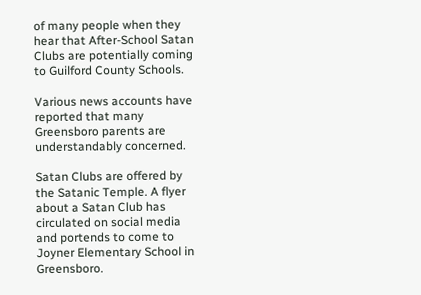of many people when they hear that After-School Satan Clubs are potentially coming to Guilford County Schools.

Various news accounts have reported that many Greensboro parents are understandably concerned.

Satan Clubs are offered by the Satanic Temple. A flyer about a Satan Club has circulated on social media and portends to come to Joyner Elementary School in Greensboro.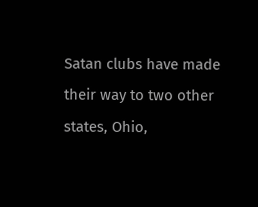Satan clubs have made their way to two other states, Ohio,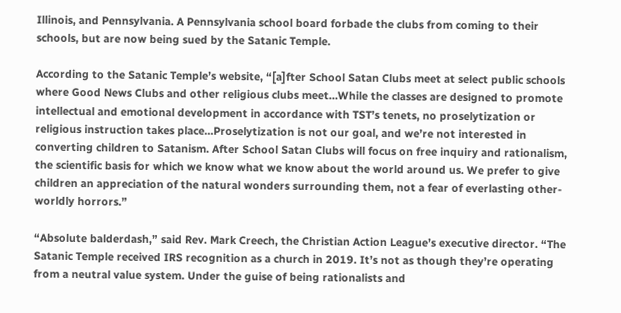Illinois, and Pennsylvania. A Pennsylvania school board forbade the clubs from coming to their schools, but are now being sued by the Satanic Temple.

According to the Satanic Temple’s website, “[a]fter School Satan Clubs meet at select public schools where Good News Clubs and other religious clubs meet…While the classes are designed to promote intellectual and emotional development in accordance with TST’s tenets, no proselytization or religious instruction takes place…Proselytization is not our goal, and we’re not interested in converting children to Satanism. After School Satan Clubs will focus on free inquiry and rationalism, the scientific basis for which we know what we know about the world around us. We prefer to give children an appreciation of the natural wonders surrounding them, not a fear of everlasting other-worldly horrors.”

“Absolute balderdash,” said Rev. Mark Creech, the Christian Action League’s executive director. “The Satanic Temple received IRS recognition as a church in 2019. It’s not as though they’re operating from a neutral value system. Under the guise of being rationalists and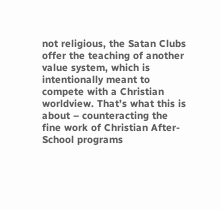not religious, the Satan Clubs offer the teaching of another value system, which is intentionally meant to compete with a Christian worldview. That’s what this is about – counteracting the fine work of Christian After-School programs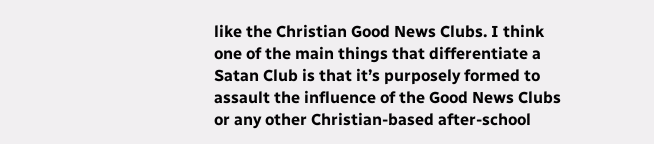like the Christian Good News Clubs. I think one of the main things that differentiate a Satan Club is that it’s purposely formed to assault the influence of the Good News Clubs or any other Christian-based after-school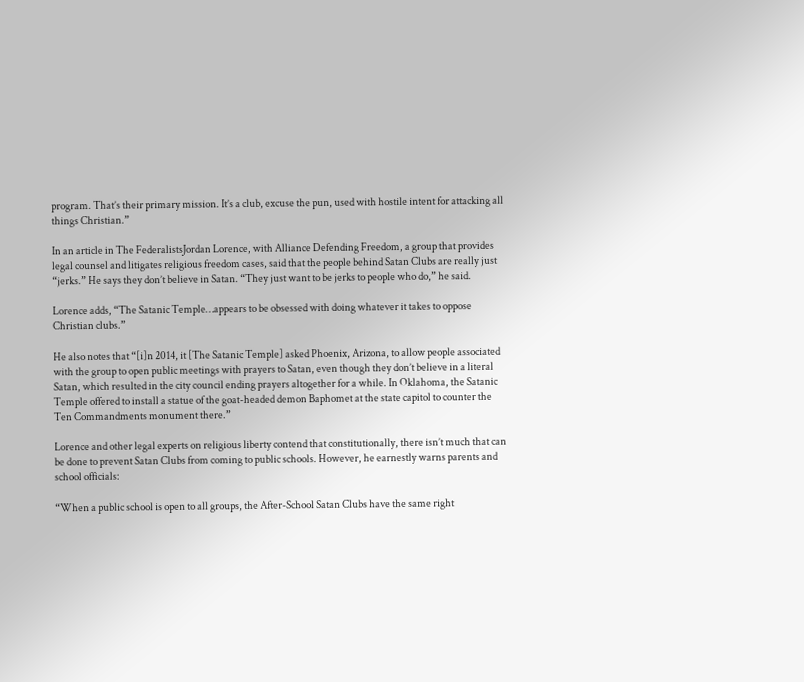program. That’s their primary mission. It’s a club, excuse the pun, used with hostile intent for attacking all things Christian.”

In an article in The FederalistsJordan Lorence, with Alliance Defending Freedom, a group that provides legal counsel and litigates religious freedom cases, said that the people behind Satan Clubs are really just “jerks.” He says they don’t believe in Satan. “They just want to be jerks to people who do,” he said.

Lorence adds, “The Satanic Temple…appears to be obsessed with doing whatever it takes to oppose Christian clubs.”

He also notes that “[i]n 2014, it [The Satanic Temple] asked Phoenix, Arizona, to allow people associated with the group to open public meetings with prayers to Satan, even though they don’t believe in a literal Satan, which resulted in the city council ending prayers altogether for a while. In Oklahoma, the Satanic Temple offered to install a statue of the goat-headed demon Baphomet at the state capitol to counter the Ten Commandments monument there.”

Lorence and other legal experts on religious liberty contend that constitutionally, there isn’t much that can be done to prevent Satan Clubs from coming to public schools. However, he earnestly warns parents and school officials:

“When a public school is open to all groups, the After-School Satan Clubs have the same right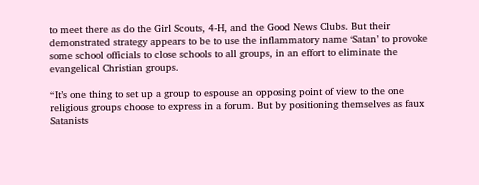to meet there as do the Girl Scouts, 4-H, and the Good News Clubs. But their demonstrated strategy appears to be to use the inflammatory name ‘Satan’ to provoke some school officials to close schools to all groups, in an effort to eliminate the evangelical Christian groups.

“It’s one thing to set up a group to espouse an opposing point of view to the one religious groups choose to express in a forum. But by positioning themselves as faux Satanists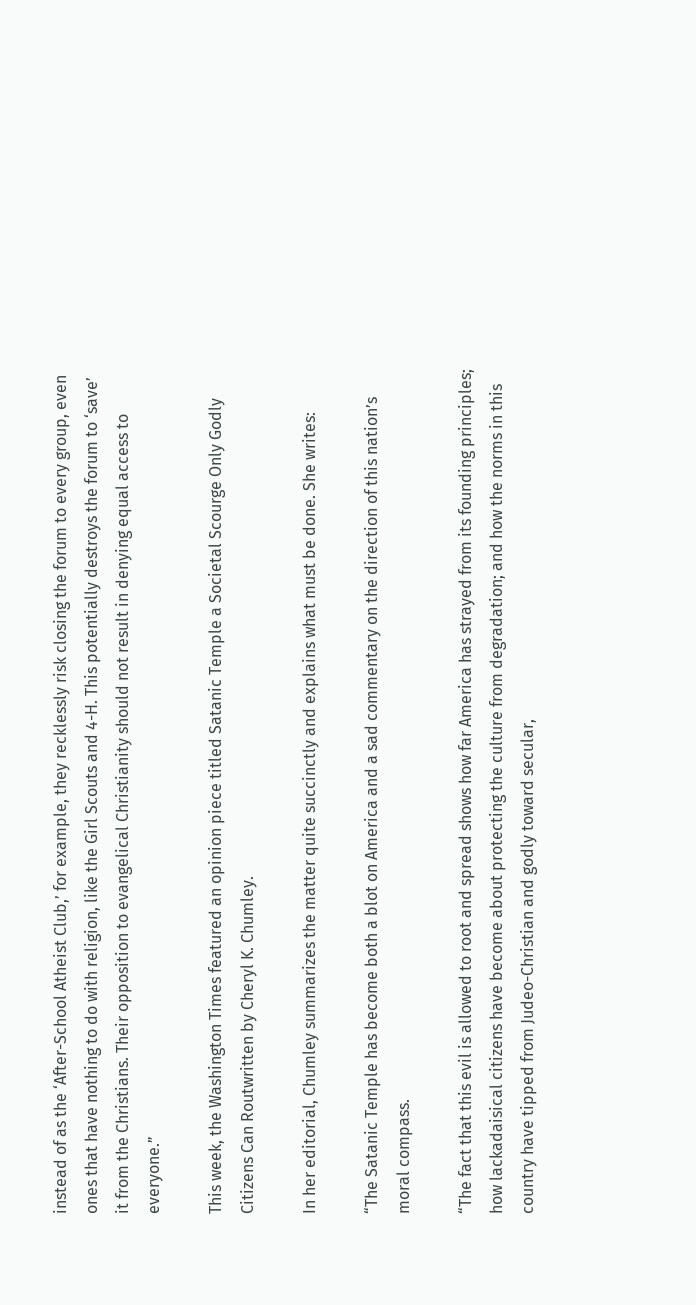instead of as the ‘After-School Atheist Club,’ for example, they recklessly risk closing the forum to every group, even ones that have nothing to do with religion, like the Girl Scouts and 4-H. This potentially destroys the forum to ‘save’ it from the Christians. Their opposition to evangelical Christianity should not result in denying equal access to everyone.”

This week, the Washington Times featured an opinion piece titled Satanic Temple a Societal Scourge Only Godly Citizens Can Routwritten by Cheryl K. Chumley.

In her editorial, Chumley summarizes the matter quite succinctly and explains what must be done. She writes:

“The Satanic Temple has become both a blot on America and a sad commentary on the direction of this nation’s moral compass.

“The fact that this evil is allowed to root and spread shows how far America has strayed from its founding principles; how lackadaisical citizens have become about protecting the culture from degradation; and how the norms in this country have tipped from Judeo-Christian and godly toward secular,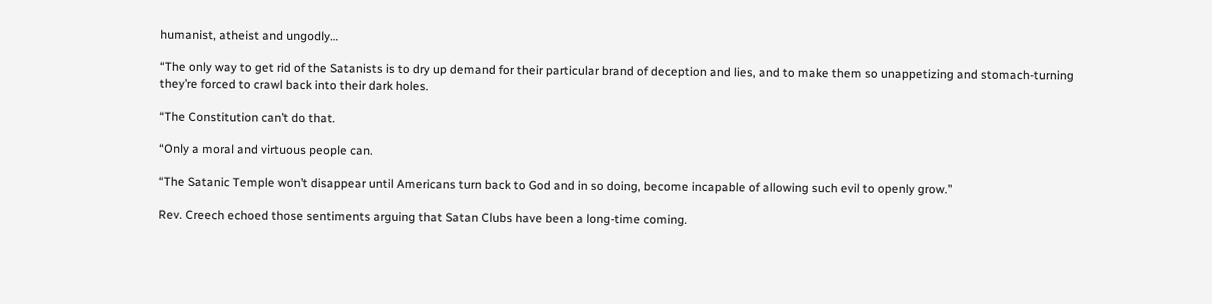humanist, atheist and ungodly…

“The only way to get rid of the Satanists is to dry up demand for their particular brand of deception and lies, and to make them so unappetizing and stomach-turning they’re forced to crawl back into their dark holes.

“The Constitution can’t do that.

“Only a moral and virtuous people can.

“The Satanic Temple won’t disappear until Americans turn back to God and in so doing, become incapable of allowing such evil to openly grow.”

Rev. Creech echoed those sentiments arguing that Satan Clubs have been a long-time coming.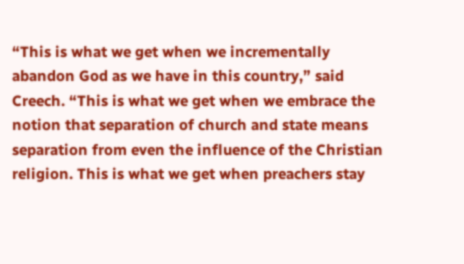“This is what we get when we incrementally abandon God as we have in this country,” said Creech. “This is what we get when we embrace the notion that separation of church and state means separation from even the influence of the Christian religion. This is what we get when preachers stay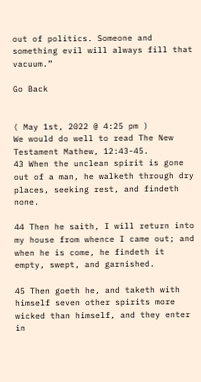out of politics. Someone and something evil will always fill that vacuum.”

Go Back


( May 1st, 2022 @ 4:25 pm )
We would do well to read The New Testament Mathew, 12:43-45.
43 When the unclean spirit is gone out of a man, he walketh through dry places, seeking rest, and findeth none.

44 Then he saith, I will return into my house from whence I came out; and when he is come, he findeth it empty, swept, and garnished.

45 Then goeth he, and taketh with himself seven other spirits more wicked than himself, and they enter in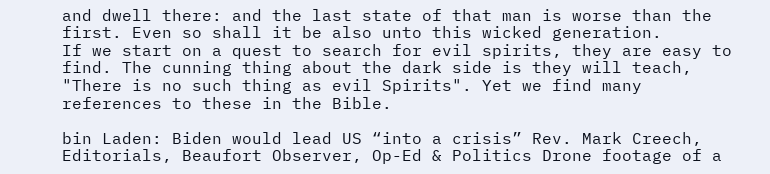and dwell there: and the last state of that man is worse than the first. Even so shall it be also unto this wicked generation.
If we start on a quest to search for evil spirits, they are easy to find. The cunning thing about the dark side is they will teach, "There is no such thing as evil Spirits". Yet we find many references to these in the Bible.

bin Laden: Biden would lead US “into a crisis” Rev. Mark Creech, Editorials, Beaufort Observer, Op-Ed & Politics Drone footage of a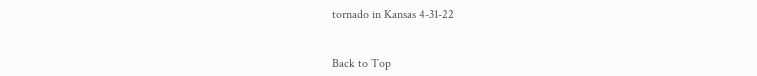tornado in Kansas 4-31-22


Back to Top